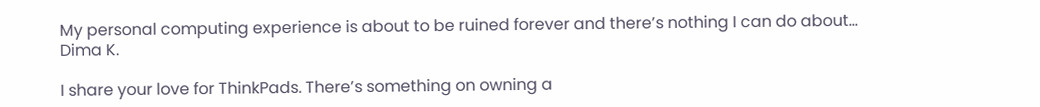My personal computing experience is about to be ruined forever and there’s nothing I can do about…
Dima K.

I share your love for ThinkPads. There’s something on owning a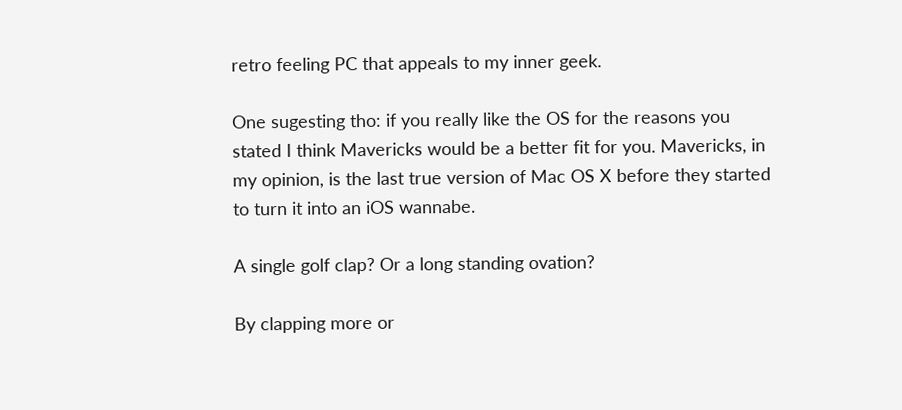retro feeling PC that appeals to my inner geek.

One sugesting tho: if you really like the OS for the reasons you stated I think Mavericks would be a better fit for you. Mavericks, in my opinion, is the last true version of Mac OS X before they started to turn it into an iOS wannabe.

A single golf clap? Or a long standing ovation?

By clapping more or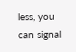less, you can signal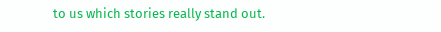to us which stories really stand out.